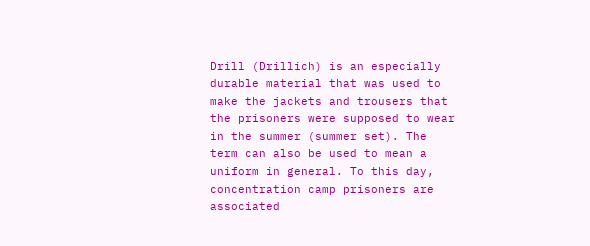Drill (Drillich) is an especially durable material that was used to make the jackets and trousers that the prisoners were supposed to wear in the summer (summer set). The term can also be used to mean a uniform in general. To this day, concentration camp prisoners are associated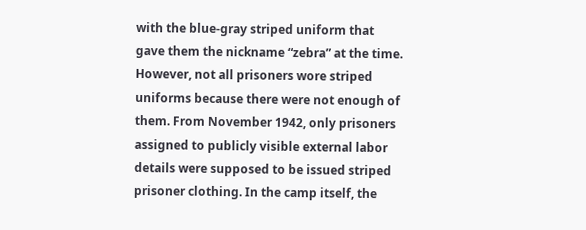with the blue-gray striped uniform that gave them the nickname “zebra” at the time. However, not all prisoners wore striped uniforms because there were not enough of them. From November 1942, only prisoners assigned to publicly visible external labor details were supposed to be issued striped prisoner clothing. In the camp itself, the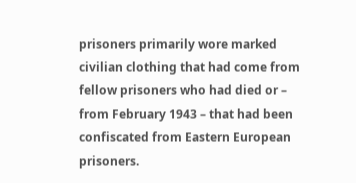prisoners primarily wore marked civilian clothing that had come from fellow prisoners who had died or – from February 1943 – that had been confiscated from Eastern European prisoners.